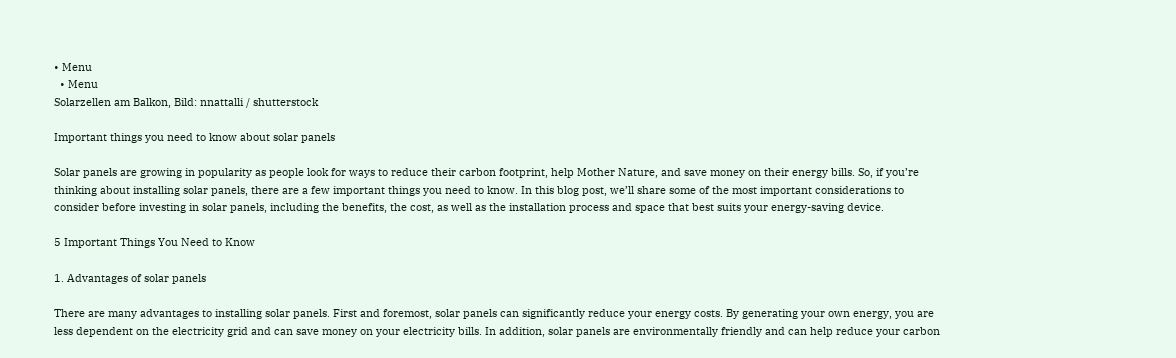• Menu
  • Menu
Solarzellen am Balkon, Bild: nnattalli / shutterstock

Important things you need to know about solar panels

Solar panels are growing in popularity as people look for ways to reduce their carbon footprint, help Mother Nature, and save money on their energy bills. So, if you’re thinking about installing solar panels, there are a few important things you need to know. In this blog post, we’ll share some of the most important considerations to consider before investing in solar panels, including the benefits, the cost, as well as the installation process and space that best suits your energy-saving device.

5 Important Things You Need to Know

1. Advantages of solar panels

There are many advantages to installing solar panels. First and foremost, solar panels can significantly reduce your energy costs. By generating your own energy, you are less dependent on the electricity grid and can save money on your electricity bills. In addition, solar panels are environmentally friendly and can help reduce your carbon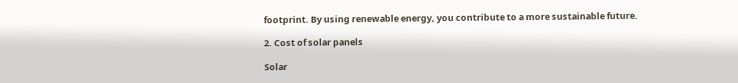footprint. By using renewable energy, you contribute to a more sustainable future.

2. Cost of solar panels

Solar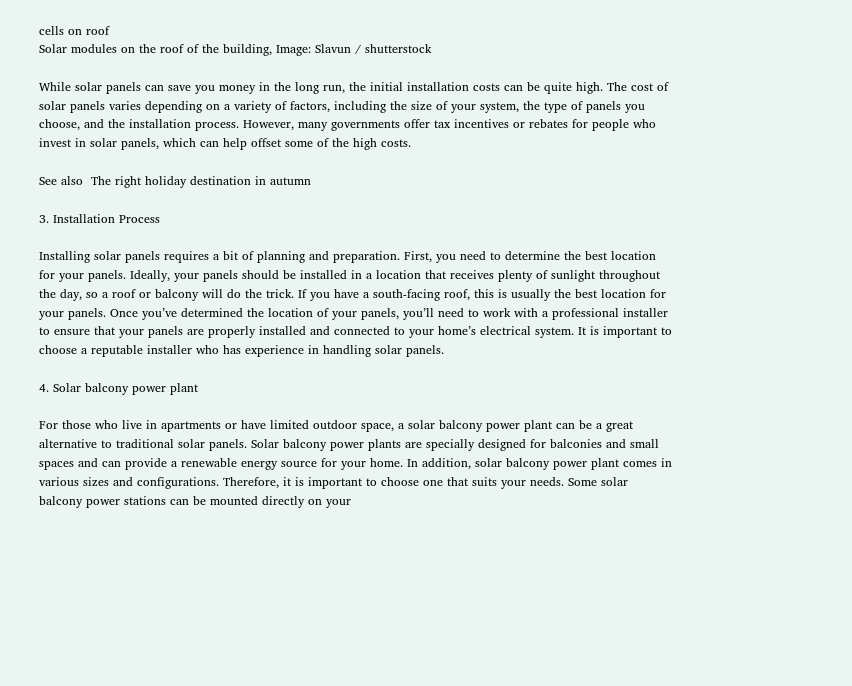cells on roof
Solar modules on the roof of the building, Image: Slavun / shutterstock

While solar panels can save you money in the long run, the initial installation costs can be quite high. The cost of solar panels varies depending on a variety of factors, including the size of your system, the type of panels you choose, and the installation process. However, many governments offer tax incentives or rebates for people who invest in solar panels, which can help offset some of the high costs.

See also  The right holiday destination in autumn

3. Installation Process

Installing solar panels requires a bit of planning and preparation. First, you need to determine the best location for your panels. Ideally, your panels should be installed in a location that receives plenty of sunlight throughout the day, so a roof or balcony will do the trick. If you have a south-facing roof, this is usually the best location for your panels. Once you’ve determined the location of your panels, you’ll need to work with a professional installer to ensure that your panels are properly installed and connected to your home’s electrical system. It is important to choose a reputable installer who has experience in handling solar panels.

4. Solar balcony power plant

For those who live in apartments or have limited outdoor space, a solar balcony power plant can be a great alternative to traditional solar panels. Solar balcony power plants are specially designed for balconies and small spaces and can provide a renewable energy source for your home. In addition, solar balcony power plant comes in various sizes and configurations. Therefore, it is important to choose one that suits your needs. Some solar balcony power stations can be mounted directly on your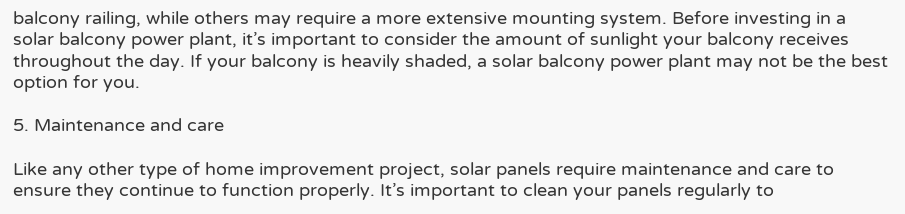balcony railing, while others may require a more extensive mounting system. Before investing in a solar balcony power plant, it’s important to consider the amount of sunlight your balcony receives throughout the day. If your balcony is heavily shaded, a solar balcony power plant may not be the best option for you.

5. Maintenance and care

Like any other type of home improvement project, solar panels require maintenance and care to ensure they continue to function properly. It’s important to clean your panels regularly to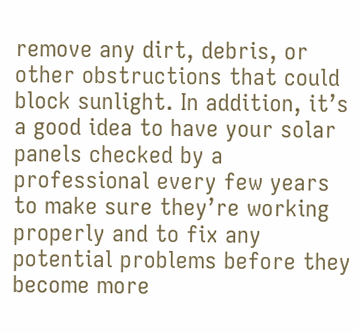remove any dirt, debris, or other obstructions that could block sunlight. In addition, it’s a good idea to have your solar panels checked by a professional every few years to make sure they’re working properly and to fix any potential problems before they become more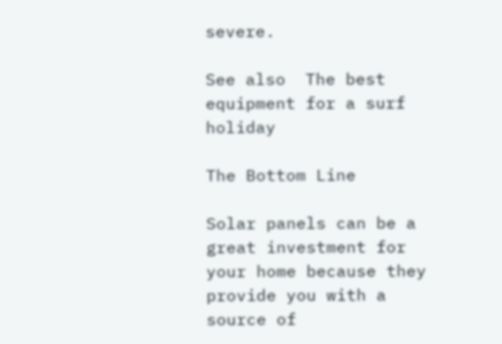severe.

See also  The best equipment for a surf holiday

The Bottom Line

Solar panels can be a great investment for your home because they provide you with a source of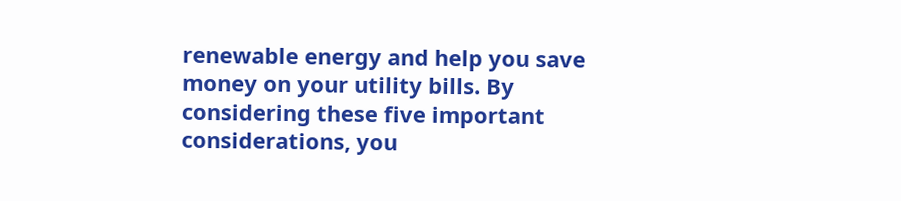renewable energy and help you save money on your utility bills. By considering these five important considerations, you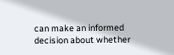can make an informed decision about whether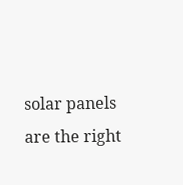solar panels are the right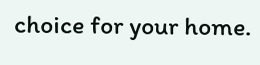choice for your home.